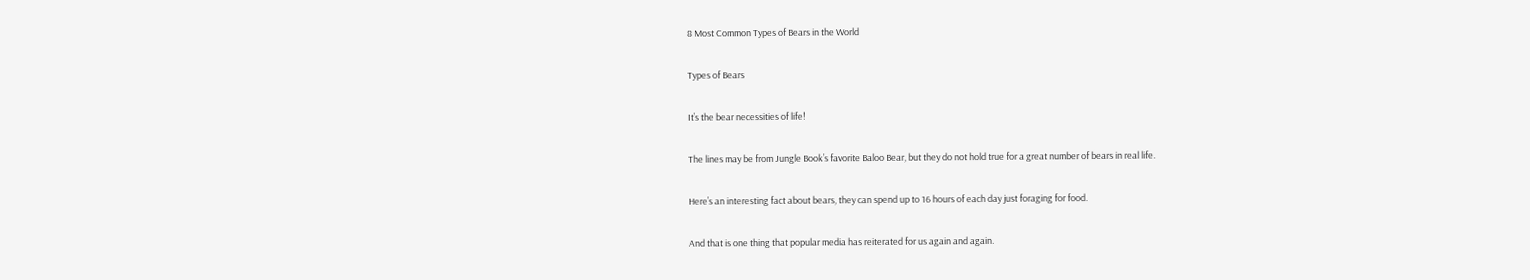8 Most Common Types of Bears in the World

Types of Bears

It’s the bear necessities of life!

The lines may be from Jungle Book’s favorite Baloo Bear, but they do not hold true for a great number of bears in real life.

Here’s an interesting fact about bears, they can spend up to 16 hours of each day just foraging for food.

And that is one thing that popular media has reiterated for us again and again.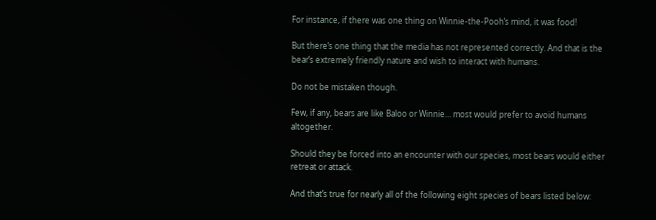For instance, if there was one thing on Winnie-the-Pooh’s mind, it was food!

But there’s one thing that the media has not represented correctly. And that is the bear’s extremely friendly nature and wish to interact with humans.

Do not be mistaken though.

Few, if any, bears are like Baloo or Winnie… most would prefer to avoid humans altogether.

Should they be forced into an encounter with our species, most bears would either retreat or attack.

And that’s true for nearly all of the following eight species of bears listed below: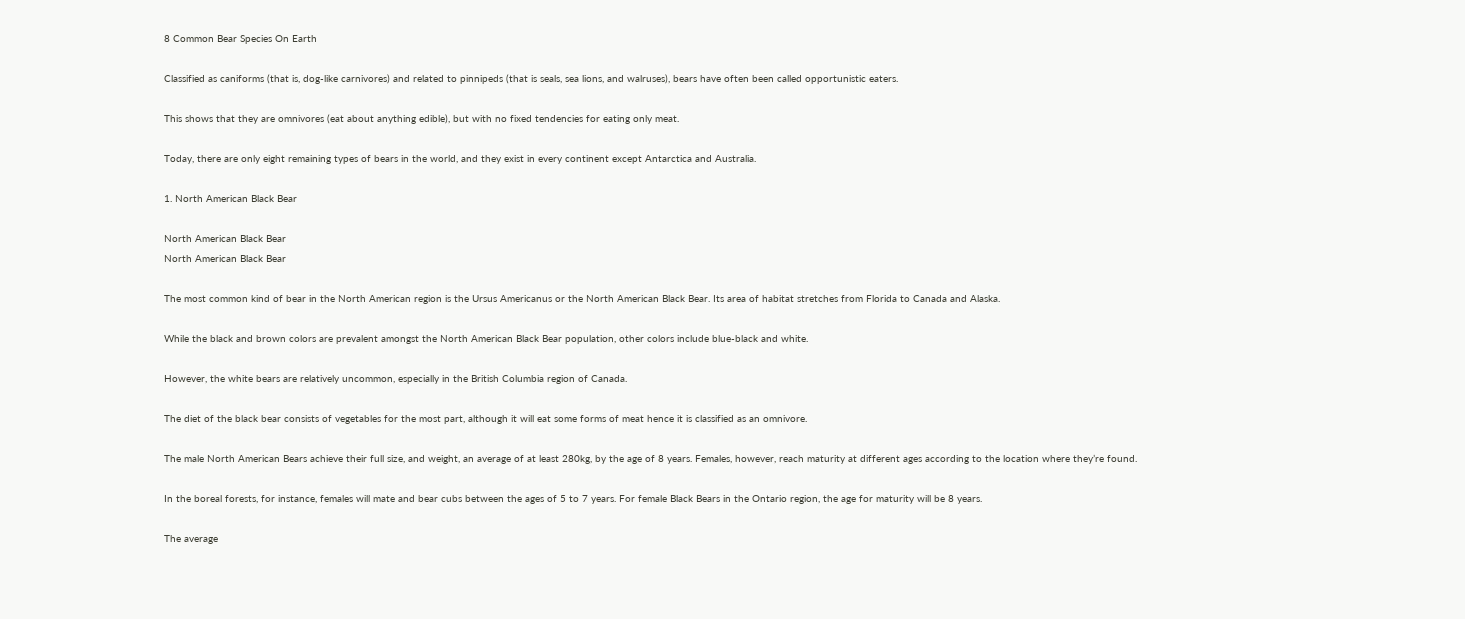8 Common Bear Species On Earth

Classified as caniforms (that is, dog-like carnivores) and related to pinnipeds (that is seals, sea lions, and walruses), bears have often been called opportunistic eaters.

This shows that they are omnivores (eat about anything edible), but with no fixed tendencies for eating only meat.

Today, there are only eight remaining types of bears in the world, and they exist in every continent except Antarctica and Australia.

1. North American Black Bear

North American Black Bear
North American Black Bear

The most common kind of bear in the North American region is the Ursus Americanus or the North American Black Bear. Its area of habitat stretches from Florida to Canada and Alaska.

While the black and brown colors are prevalent amongst the North American Black Bear population, other colors include blue-black and white.

However, the white bears are relatively uncommon, especially in the British Columbia region of Canada.

The diet of the black bear consists of vegetables for the most part, although it will eat some forms of meat hence it is classified as an omnivore.

The male North American Bears achieve their full size, and weight, an average of at least 280kg, by the age of 8 years. Females, however, reach maturity at different ages according to the location where they’re found.

In the boreal forests, for instance, females will mate and bear cubs between the ages of 5 to 7 years. For female Black Bears in the Ontario region, the age for maturity will be 8 years.

The average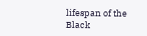lifespan of the Black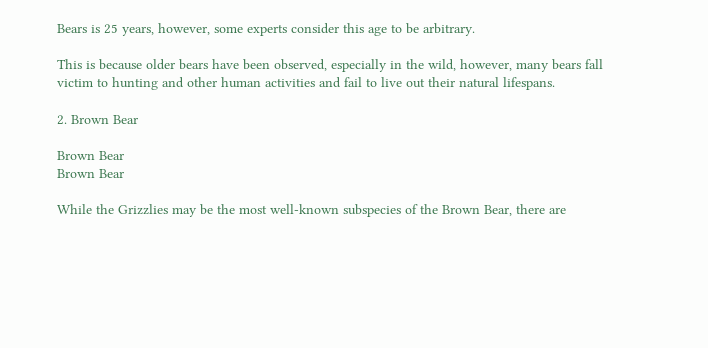Bears is 25 years, however, some experts consider this age to be arbitrary.

This is because older bears have been observed, especially in the wild, however, many bears fall victim to hunting and other human activities and fail to live out their natural lifespans.

2. Brown Bear

Brown Bear
Brown Bear

While the Grizzlies may be the most well-known subspecies of the Brown Bear, there are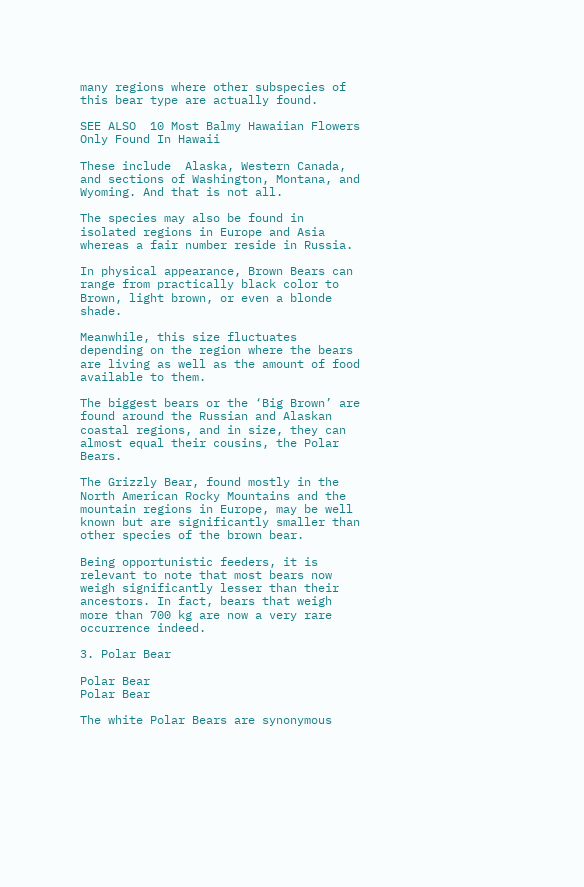many regions where other subspecies of this bear type are actually found.

SEE ALSO  10 Most Balmy Hawaiian Flowers Only Found In Hawaii

These include  Alaska, Western Canada, and sections of Washington, Montana, and Wyoming. And that is not all.

The species may also be found in isolated regions in Europe and Asia whereas a fair number reside in Russia.

In physical appearance, Brown Bears can range from practically black color to Brown, light brown, or even a blonde shade.

Meanwhile, this size fluctuates depending on the region where the bears are living as well as the amount of food available to them.

The biggest bears or the ‘Big Brown’ are found around the Russian and Alaskan coastal regions, and in size, they can almost equal their cousins, the Polar Bears.

The Grizzly Bear, found mostly in the North American Rocky Mountains and the mountain regions in Europe, may be well known but are significantly smaller than other species of the brown bear.

Being opportunistic feeders, it is relevant to note that most bears now weigh significantly lesser than their ancestors. In fact, bears that weigh more than 700 kg are now a very rare occurrence indeed.

3. Polar Bear

Polar Bear
Polar Bear

The white Polar Bears are synonymous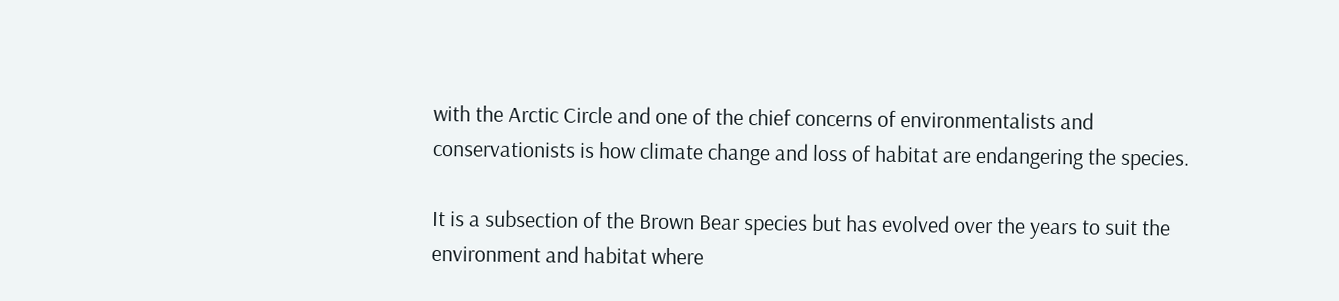with the Arctic Circle and one of the chief concerns of environmentalists and conservationists is how climate change and loss of habitat are endangering the species.

It is a subsection of the Brown Bear species but has evolved over the years to suit the environment and habitat where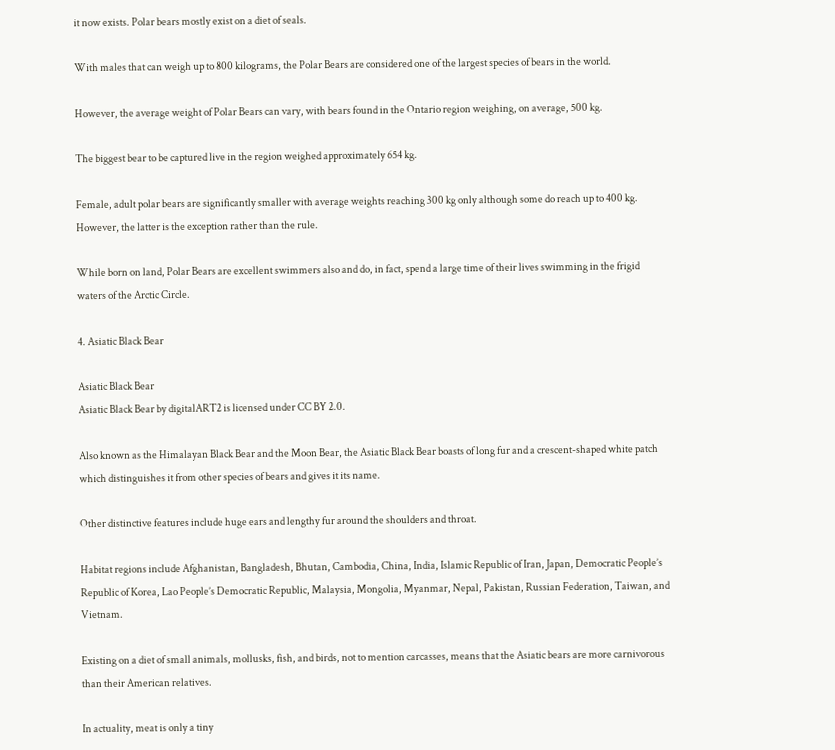it now exists. Polar bears mostly exist on a diet of seals.

With males that can weigh up to 800 kilograms, the Polar Bears are considered one of the largest species of bears in the world.

However, the average weight of Polar Bears can vary, with bears found in the Ontario region weighing, on average, 500 kg.

The biggest bear to be captured live in the region weighed approximately 654 kg.

Female, adult polar bears are significantly smaller with average weights reaching 300 kg only although some do reach up to 400 kg. However, the latter is the exception rather than the rule.

While born on land, Polar Bears are excellent swimmers also and do, in fact, spend a large time of their lives swimming in the frigid waters of the Arctic Circle.

4. Asiatic Black Bear

Asiatic Black Bear
Asiatic Black Bear by digitalART2 is licensed under CC BY 2.0.

Also known as the Himalayan Black Bear and the Moon Bear, the Asiatic Black Bear boasts of long fur and a crescent-shaped white patch which distinguishes it from other species of bears and gives it its name.

Other distinctive features include huge ears and lengthy fur around the shoulders and throat.

Habitat regions include Afghanistan, Bangladesh, Bhutan, Cambodia, China, India, Islamic Republic of Iran, Japan, Democratic People’s Republic of Korea, Lao People’s Democratic Republic, Malaysia, Mongolia, Myanmar, Nepal, Pakistan, Russian Federation, Taiwan, and Vietnam.

Existing on a diet of small animals, mollusks, fish, and birds, not to mention carcasses, means that the Asiatic bears are more carnivorous than their American relatives.

In actuality, meat is only a tiny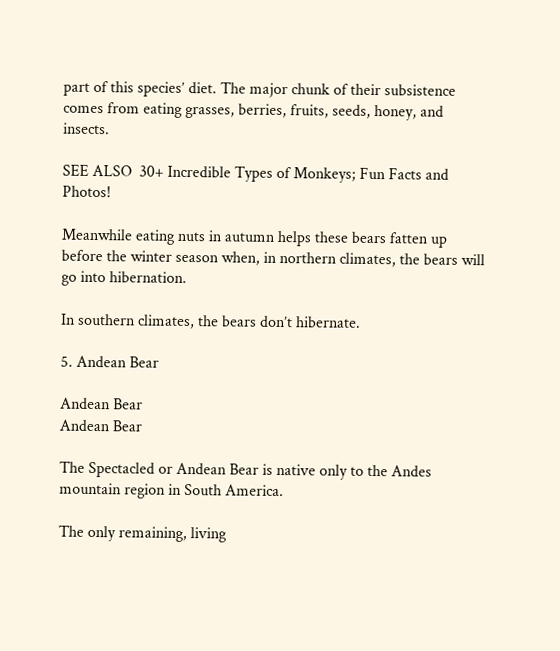part of this species’ diet. The major chunk of their subsistence comes from eating grasses, berries, fruits, seeds, honey, and insects.

SEE ALSO  30+ Incredible Types of Monkeys; Fun Facts and Photos!

Meanwhile eating nuts in autumn helps these bears fatten up before the winter season when, in northern climates, the bears will go into hibernation.

In southern climates, the bears don’t hibernate.

5. Andean Bear

Andean Bear
Andean Bear

The Spectacled or Andean Bear is native only to the Andes mountain region in South America.

The only remaining, living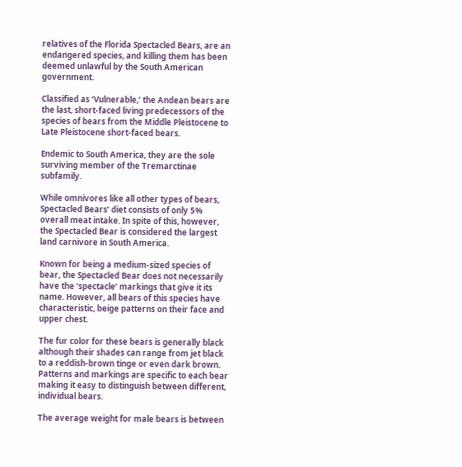relatives of the Florida Spectacled Bears, are an endangered species, and killing them has been deemed unlawful by the South American government.

Classified as ‘Vulnerable,’ the Andean bears are the last, short-faced living predecessors of the species of bears from the Middle Pleistocene to Late Pleistocene short-faced bears.

Endemic to South America, they are the sole surviving member of the Tremarctinae subfamily.

While omnivores like all other types of bears, Spectacled Bears’ diet consists of only 5% overall meat intake. In spite of this, however, the Spectacled Bear is considered the largest land carnivore in South America.

Known for being a medium-sized species of bear, the Spectacled Bear does not necessarily have the ‘spectacle’ markings that give it its name. However, all bears of this species have characteristic, beige patterns on their face and upper chest.

The fur color for these bears is generally black although their shades can range from jet black to a reddish-brown tinge or even dark brown. Patterns and markings are specific to each bear making it easy to distinguish between different, individual bears.

The average weight for male bears is between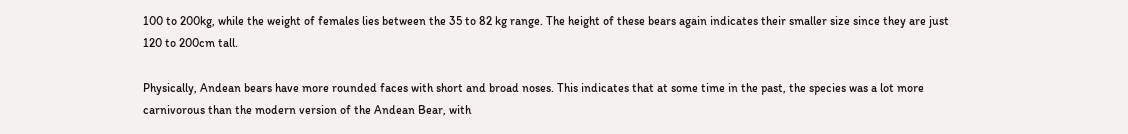100 to 200kg, while the weight of females lies between the 35 to 82 kg range. The height of these bears again indicates their smaller size since they are just 120 to 200cm tall.

Physically, Andean bears have more rounded faces with short and broad noses. This indicates that at some time in the past, the species was a lot more carnivorous than the modern version of the Andean Bear, with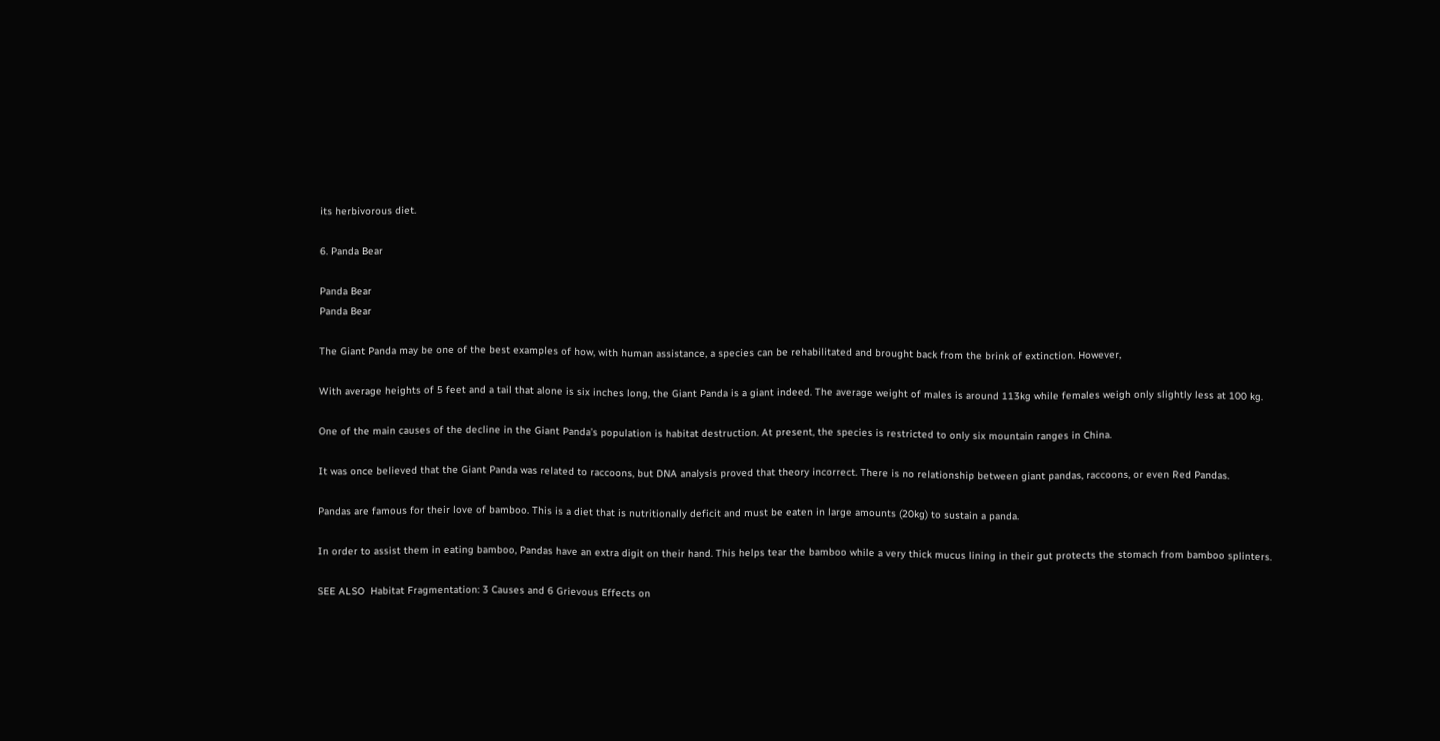its herbivorous diet.

6. Panda Bear

Panda Bear
Panda Bear

The Giant Panda may be one of the best examples of how, with human assistance, a species can be rehabilitated and brought back from the brink of extinction. However,

With average heights of 5 feet and a tail that alone is six inches long, the Giant Panda is a giant indeed. The average weight of males is around 113kg while females weigh only slightly less at 100 kg.

One of the main causes of the decline in the Giant Panda’s population is habitat destruction. At present, the species is restricted to only six mountain ranges in China.

It was once believed that the Giant Panda was related to raccoons, but DNA analysis proved that theory incorrect. There is no relationship between giant pandas, raccoons, or even Red Pandas.

Pandas are famous for their love of bamboo. This is a diet that is nutritionally deficit and must be eaten in large amounts (20kg) to sustain a panda.

In order to assist them in eating bamboo, Pandas have an extra digit on their hand. This helps tear the bamboo while a very thick mucus lining in their gut protects the stomach from bamboo splinters.

SEE ALSO  Habitat Fragmentation: 3 Causes and 6 Grievous Effects on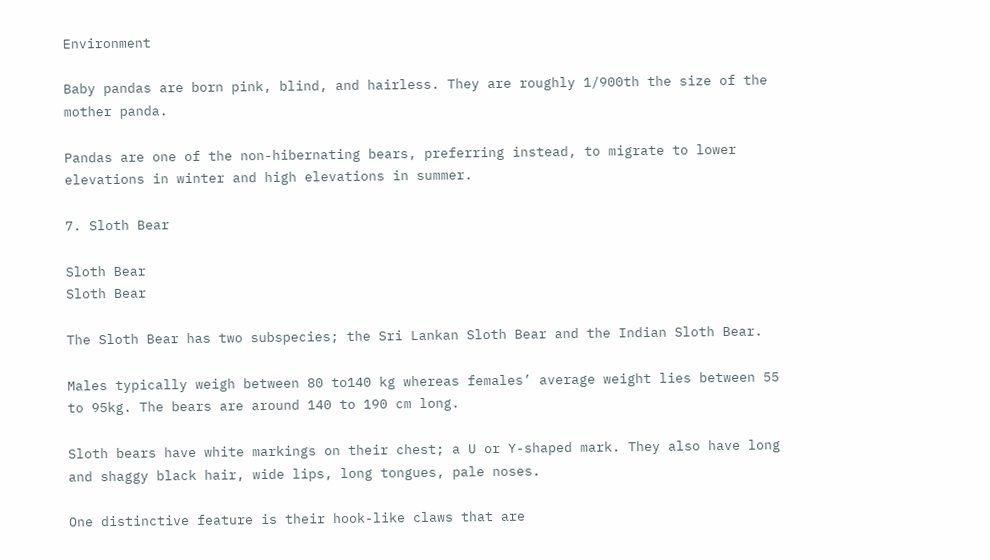Environment

Baby pandas are born pink, blind, and hairless. They are roughly 1/900th the size of the mother panda.

Pandas are one of the non-hibernating bears, preferring instead, to migrate to lower elevations in winter and high elevations in summer.

7. Sloth Bear

Sloth Bear
Sloth Bear

The Sloth Bear has two subspecies; the Sri Lankan Sloth Bear and the Indian Sloth Bear.

Males typically weigh between 80 to140 kg whereas females’ average weight lies between 55 to 95kg. The bears are around 140 to 190 cm long.

Sloth bears have white markings on their chest; a U or Y-shaped mark. They also have long and shaggy black hair, wide lips, long tongues, pale noses.

One distinctive feature is their hook-like claws that are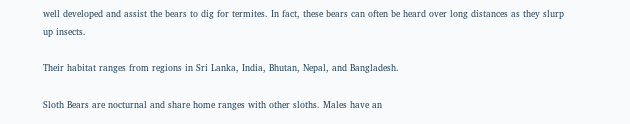well developed and assist the bears to dig for termites. In fact, these bears can often be heard over long distances as they slurp up insects.

Their habitat ranges from regions in Sri Lanka, India, Bhutan, Nepal, and Bangladesh.

Sloth Bears are nocturnal and share home ranges with other sloths. Males have an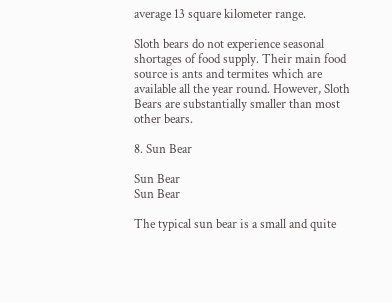average 13 square kilometer range.

Sloth bears do not experience seasonal shortages of food supply. Their main food source is ants and termites which are available all the year round. However, Sloth Bears are substantially smaller than most other bears.

8. Sun Bear

Sun Bear
Sun Bear

The typical sun bear is a small and quite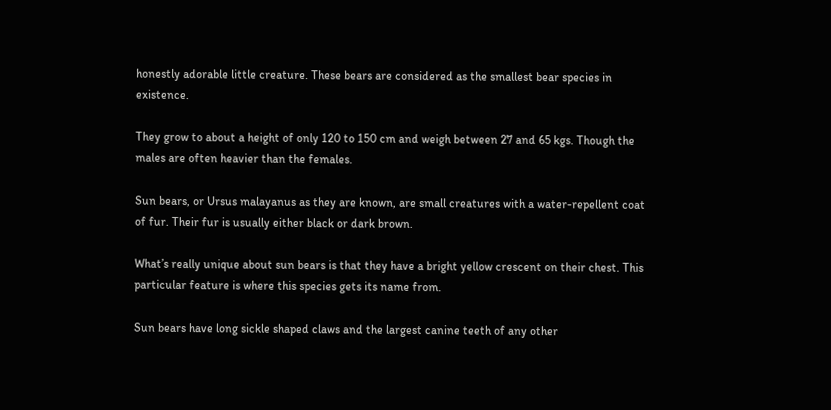honestly adorable little creature. These bears are considered as the smallest bear species in existence.

They grow to about a height of only 120 to 150 cm and weigh between 27 and 65 kgs. Though the males are often heavier than the females.

Sun bears, or Ursus malayanus as they are known, are small creatures with a water-repellent coat of fur. Their fur is usually either black or dark brown.

What’s really unique about sun bears is that they have a bright yellow crescent on their chest. This particular feature is where this species gets its name from.

Sun bears have long sickle shaped claws and the largest canine teeth of any other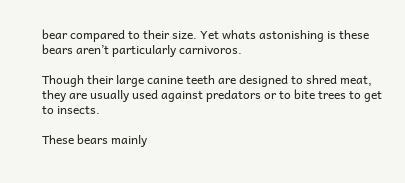bear compared to their size. Yet whats astonishing is these bears aren’t particularly carnivoros.

Though their large canine teeth are designed to shred meat, they are usually used against predators or to bite trees to get to insects.

These bears mainly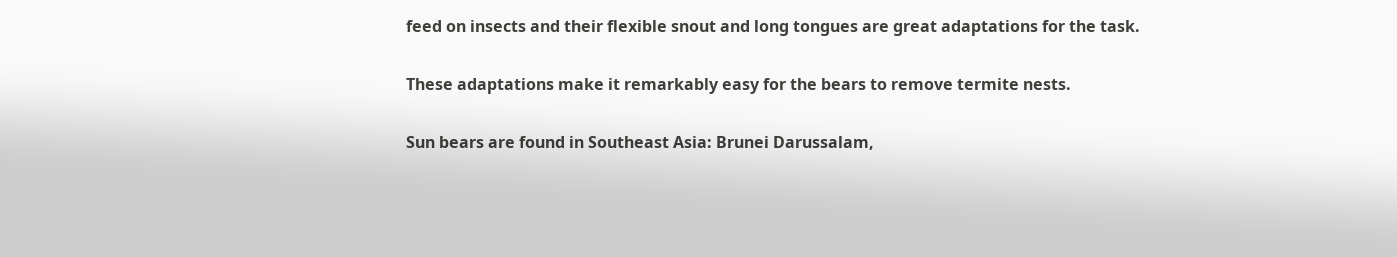feed on insects and their flexible snout and long tongues are great adaptations for the task.

These adaptations make it remarkably easy for the bears to remove termite nests.

Sun bears are found in Southeast Asia: Brunei Darussalam,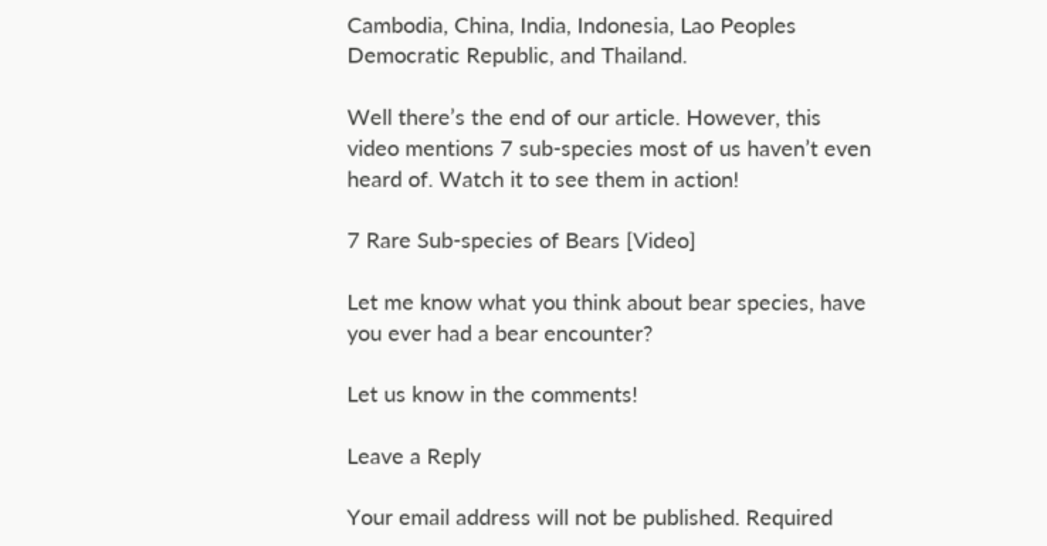Cambodia, China, India, Indonesia, Lao Peoples Democratic Republic, and Thailand.

Well there’s the end of our article. However, this video mentions 7 sub-species most of us haven’t even heard of. Watch it to see them in action!

7 Rare Sub-species of Bears [Video]

Let me know what you think about bear species, have you ever had a bear encounter?

Let us know in the comments!

Leave a Reply

Your email address will not be published. Required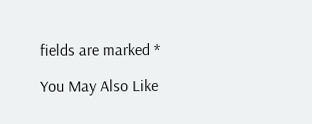fields are marked *

You May Also Like